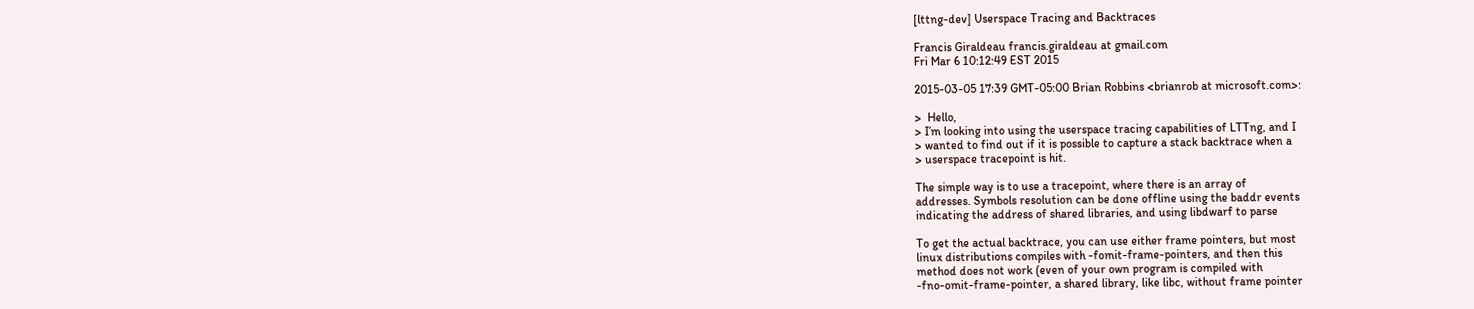[lttng-dev] Userspace Tracing and Backtraces

Francis Giraldeau francis.giraldeau at gmail.com
Fri Mar 6 10:12:49 EST 2015

2015-03-05 17:39 GMT-05:00 Brian Robbins <brianrob at microsoft.com>:

>  Hello,
> I’m looking into using the userspace tracing capabilities of LTTng, and I
> wanted to find out if it is possible to capture a stack backtrace when a
> userspace tracepoint is hit.

The simple way is to use a tracepoint, where there is an array of
addresses. Symbols resolution can be done offline using the baddr events
indicating the address of shared libraries, and using libdwarf to parse

To get the actual backtrace, you can use either frame pointers, but most
linux distributions compiles with -fomit-frame-pointers, and then this
method does not work (even of your own program is compiled with
-fno-omit-frame-pointer, a shared library, like libc, without frame pointer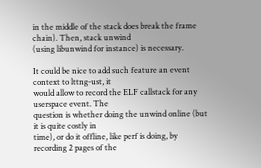in the middle of the stack does break the frame chain). Then, stack unwind
(using libunwind for instance) is necessary.

It could be nice to add such feature an event context to lttng-ust, it
would allow to record the ELF callstack for any userspace event. The
question is whether doing the unwind online (but it is quite costly in
time), or do it offline, like perf is doing, by recording 2 pages of the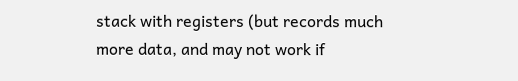stack with registers (but records much more data, and may not work if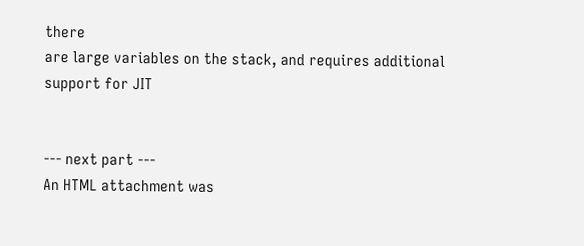there
are large variables on the stack, and requires additional support for JIT


--- next part ---
An HTML attachment was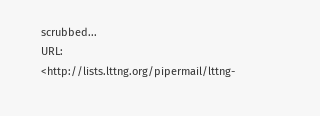scrubbed...
URL: <http://lists.lttng.org/pipermail/lttng-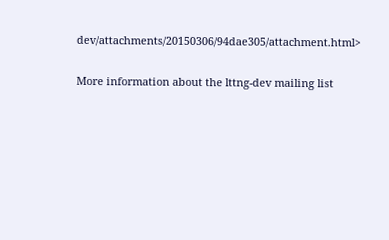dev/attachments/20150306/94dae305/attachment.html>

More information about the lttng-dev mailing list